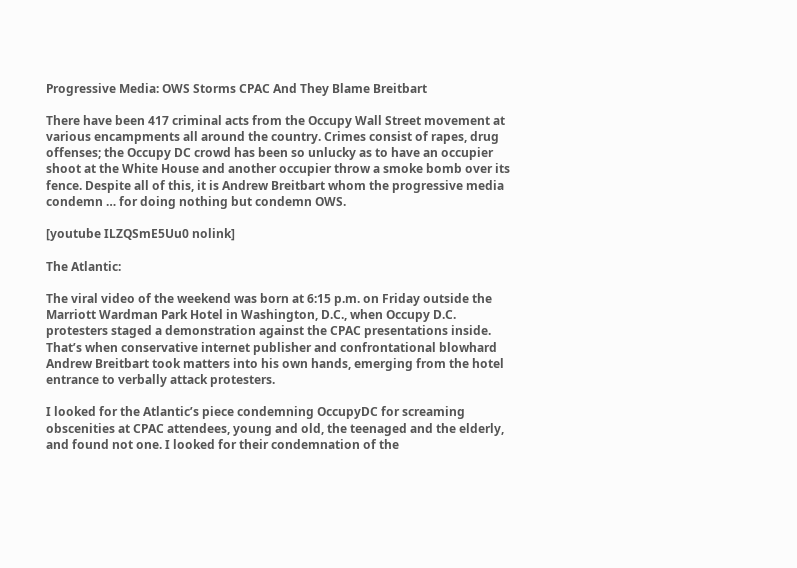Progressive Media: OWS Storms CPAC And They Blame Breitbart

There have been 417 criminal acts from the Occupy Wall Street movement at various encampments all around the country. Crimes consist of rapes, drug offenses; the Occupy DC crowd has been so unlucky as to have an occupier shoot at the White House and another occupier throw a smoke bomb over its fence. Despite all of this, it is Andrew Breitbart whom the progressive media condemn … for doing nothing but condemn OWS.

[youtube ILZQSmE5Uu0 nolink]

The Atlantic:

The viral video of the weekend was born at 6:15 p.m. on Friday outside the Marriott Wardman Park Hotel in Washington, D.C., when Occupy D.C. protesters staged a demonstration against the CPAC presentations inside. That’s when conservative internet publisher and confrontational blowhard Andrew Breitbart took matters into his own hands, emerging from the hotel entrance to verbally attack protesters.

I looked for the Atlantic’s piece condemning OccupyDC for screaming obscenities at CPAC attendees, young and old, the teenaged and the elderly, and found not one. I looked for their condemnation of the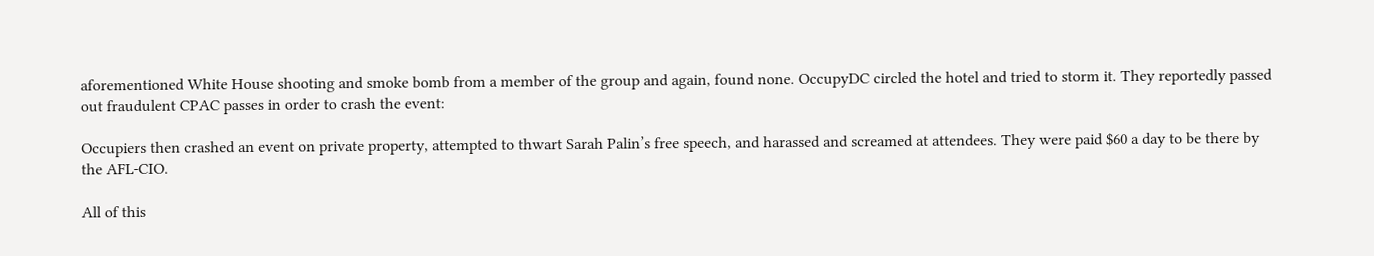aforementioned White House shooting and smoke bomb from a member of the group and again, found none. OccupyDC circled the hotel and tried to storm it. They reportedly passed out fraudulent CPAC passes in order to crash the event:

Occupiers then crashed an event on private property, attempted to thwart Sarah Palin’s free speech, and harassed and screamed at attendees. They were paid $60 a day to be there by the AFL-CIO.

All of this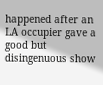happened after an LA occupier gave a good but disingenuous show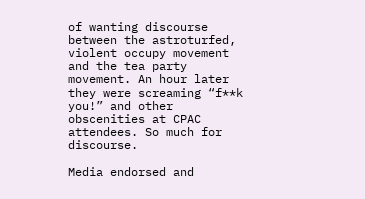of wanting discourse between the astroturfed, violent occupy movement and the tea party movement. An hour later they were screaming “f**k you!” and other obscenities at CPAC attendees. So much for discourse.

Media endorsed and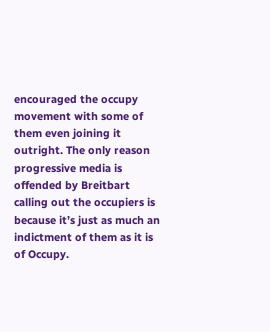encouraged the occupy movement with some of them even joining it outright. The only reason progressive media is offended by Breitbart calling out the occupiers is because it’s just as much an indictment of them as it is of Occupy.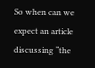So when can we expect an article discussing “the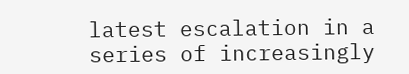latest escalation in a series of increasingly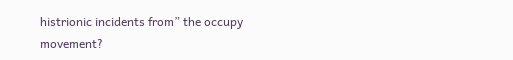histrionic incidents from” the occupy movement?